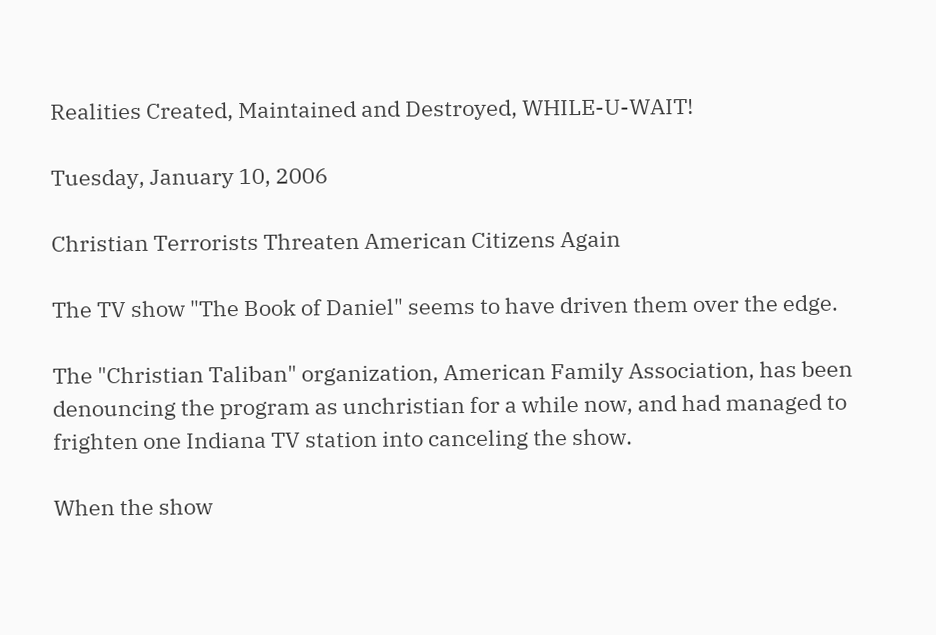Realities Created, Maintained and Destroyed, WHILE-U-WAIT!

Tuesday, January 10, 2006

Christian Terrorists Threaten American Citizens Again

The TV show "The Book of Daniel" seems to have driven them over the edge.

The "Christian Taliban" organization, American Family Association, has been denouncing the program as unchristian for a while now, and had managed to frighten one Indiana TV station into canceling the show.

When the show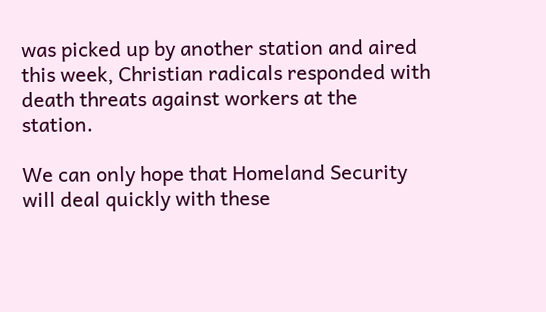was picked up by another station and aired this week, Christian radicals responded with death threats against workers at the station.

We can only hope that Homeland Security will deal quickly with these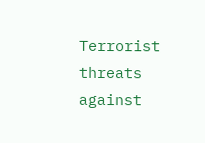Terrorist threats against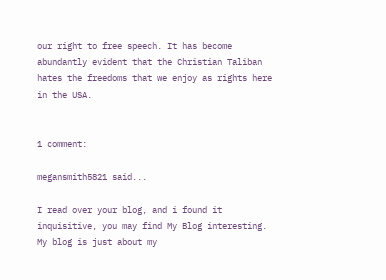our right to free speech. It has become abundantly evident that the Christian Taliban hates the freedoms that we enjoy as rights here in the USA.


1 comment:

megansmith5821 said...

I read over your blog, and i found it inquisitive, you may find My Blog interesting. My blog is just about my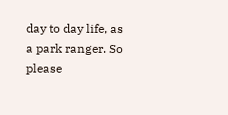day to day life, as a park ranger. So please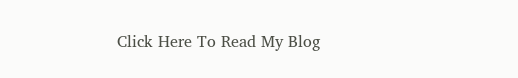Click Here To Read My Blog